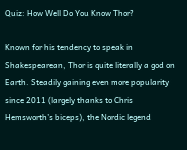Quiz: How Well Do You Know Thor?

Known for his tendency to speak in Shakespearean, Thor is quite literally a god on Earth. Steadily gaining even more popularity since 2011 (largely thanks to Chris Hemsworth’s biceps), the Nordic legend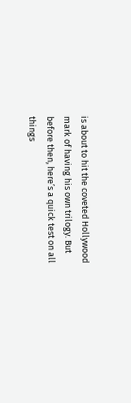is about to hit the coveted Hollywood mark of having his own trilogy. But before then, here’s a quick test on all things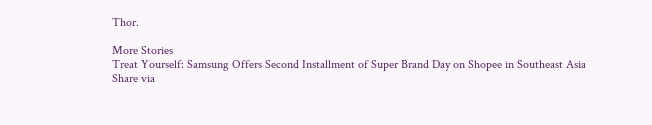Thor.

More Stories
Treat Yourself: Samsung Offers Second Installment of Super Brand Day on Shopee in Southeast Asia
Share via